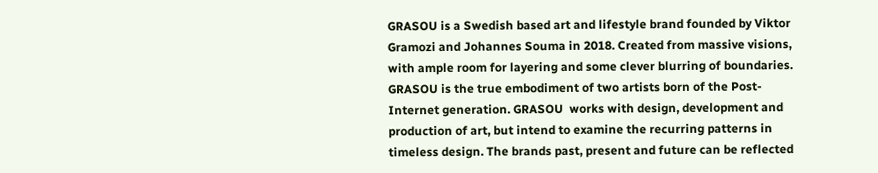GRASOU is a Swedish based art and lifestyle brand founded by Viktor Gramozi and Johannes Souma in 2018. Created from massive visions, with ample room for layering and some clever blurring of boundaries. GRASOU is the true embodiment of two artists born of the Post-Internet generation. GRASOU  works with design, development and production of art, but intend to examine the recurring patterns in timeless design. The brands past, present and future can be reflected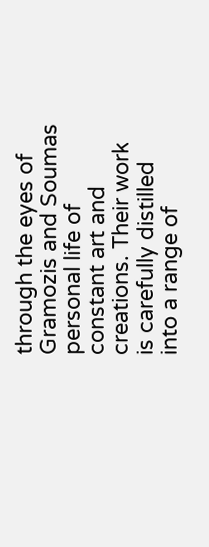through the eyes of Gramozis and Soumas personal life of constant art and creations. Their work is carefully distilled into a range of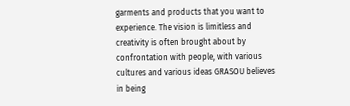garments and products that you want to experience. The vision is limitless and creativity is often brought about by confrontation with people, with various cultures and various ideas GRASOU believes in being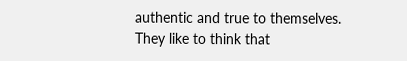authentic and true to themselves. They like to think that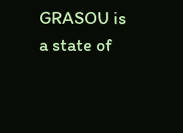GRASOU is a state of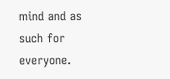mind and as such for everyone.